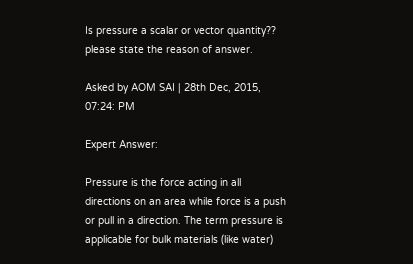Is pressure a scalar or vector quantity?? please state the reason of answer.

Asked by AOM SAI | 28th Dec, 2015, 07:24: PM

Expert Answer:

Pressure is the force acting in all directions on an area while force is a push or pull in a direction. The term pressure is applicable for bulk materials (like water)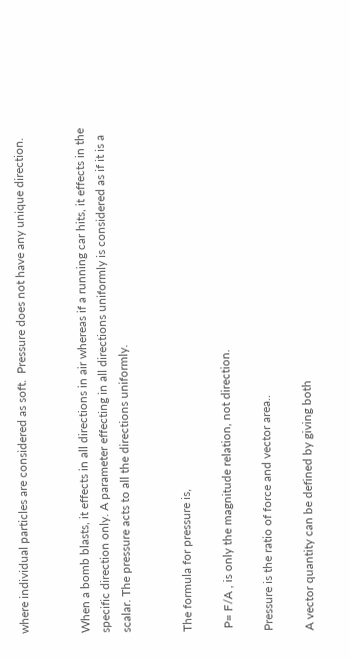where individual particles are considered as soft.  Pressure does not have any unique direction.


When a bomb blasts, it effects in all directions in air whereas if a running car hits, it effects in the specific direction only. A parameter effecting in all directions uniformly is considered as if it is a scalar. The pressure acts to all the directions uniformly.


The formula for pressure is,

 P= F/A , is only the magnitude relation, not direction.

Pressure is the ratio of force and vector area..

A vector quantity can be defined by giving both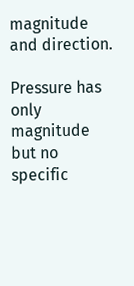magnitude and direction.

Pressure has only magnitude but no specific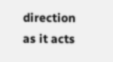direction as it acts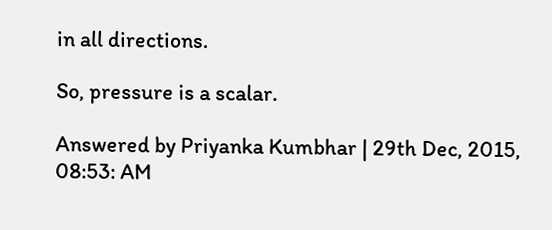in all directions.

So, pressure is a scalar.

Answered by Priyanka Kumbhar | 29th Dec, 2015, 08:53: AM